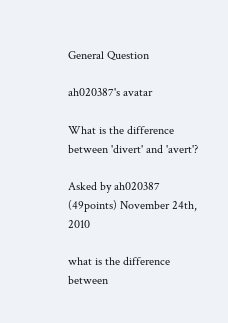General Question

ah020387's avatar

What is the difference between 'divert' and 'avert'?

Asked by ah020387 (49points) November 24th, 2010

what is the difference between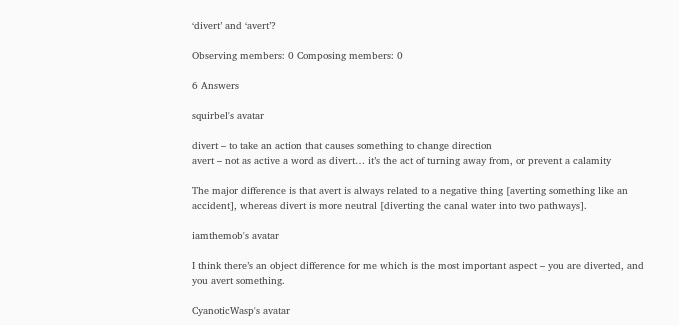‘divert’ and ‘avert’?

Observing members: 0 Composing members: 0

6 Answers

squirbel's avatar

divert – to take an action that causes something to change direction
avert – not as active a word as divert… it’s the act of turning away from, or prevent a calamity

The major difference is that avert is always related to a negative thing [averting something like an accident], whereas divert is more neutral [diverting the canal water into two pathways].

iamthemob's avatar

I think there’s an object difference for me which is the most important aspect – you are diverted, and you avert something.

CyanoticWasp's avatar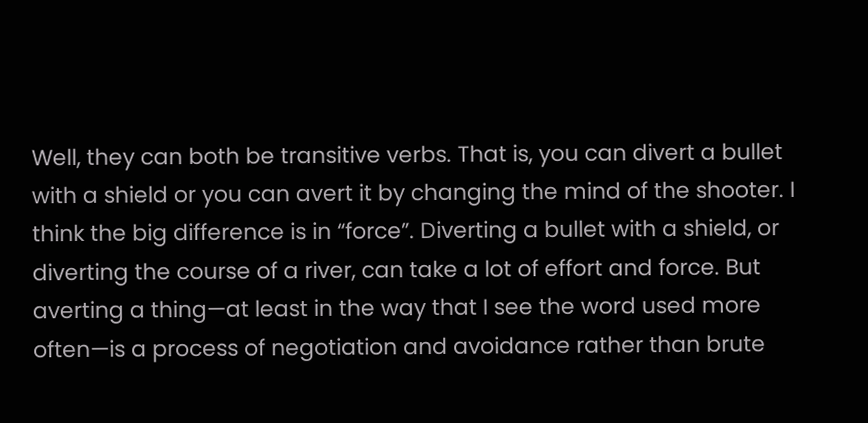Well, they can both be transitive verbs. That is, you can divert a bullet with a shield or you can avert it by changing the mind of the shooter. I think the big difference is in “force”. Diverting a bullet with a shield, or diverting the course of a river, can take a lot of effort and force. But averting a thing—at least in the way that I see the word used more often—is a process of negotiation and avoidance rather than brute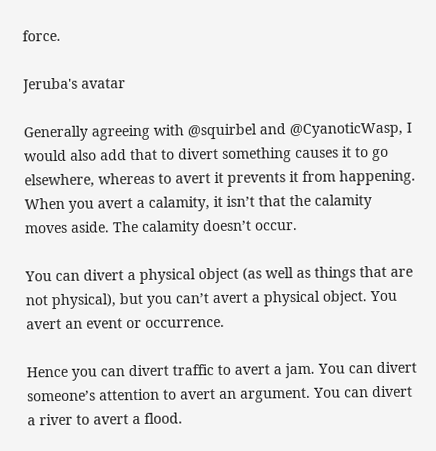force.

Jeruba's avatar

Generally agreeing with @squirbel and @CyanoticWasp, I would also add that to divert something causes it to go elsewhere, whereas to avert it prevents it from happening. When you avert a calamity, it isn’t that the calamity moves aside. The calamity doesn’t occur.

You can divert a physical object (as well as things that are not physical), but you can’t avert a physical object. You avert an event or occurrence.

Hence you can divert traffic to avert a jam. You can divert someone’s attention to avert an argument. You can divert a river to avert a flood.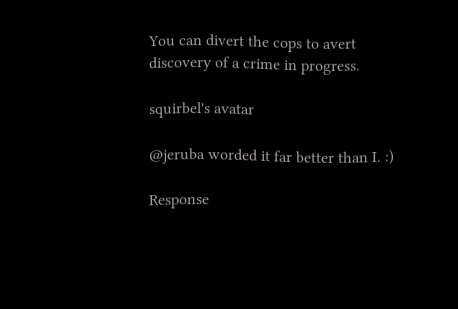You can divert the cops to avert discovery of a crime in progress.

squirbel's avatar

@jeruba worded it far better than I. :)

Response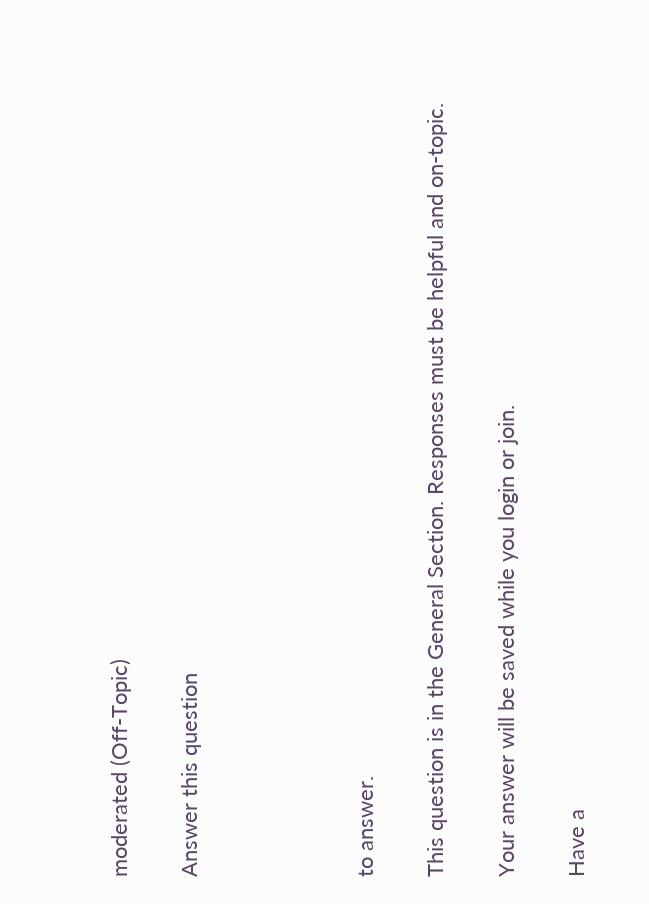moderated (Off-Topic)

Answer this question




to answer.

This question is in the General Section. Responses must be helpful and on-topic.

Your answer will be saved while you login or join.

Have a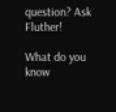question? Ask Fluther!

What do you know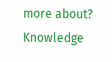more about?
Knowledge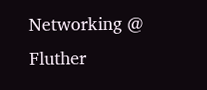Networking @ Fluther